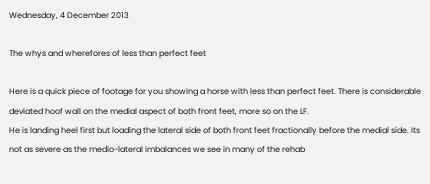Wednesday, 4 December 2013

The whys and wherefores of less than perfect feet

Here is a quick piece of footage for you showing a horse with less than perfect feet. There is considerable deviated hoof wall on the medial aspect of both front feet, more so on the LF.
He is landing heel first but loading the lateral side of both front feet fractionally before the medial side. Its not as severe as the medio-lateral imbalances we see in many of the rehab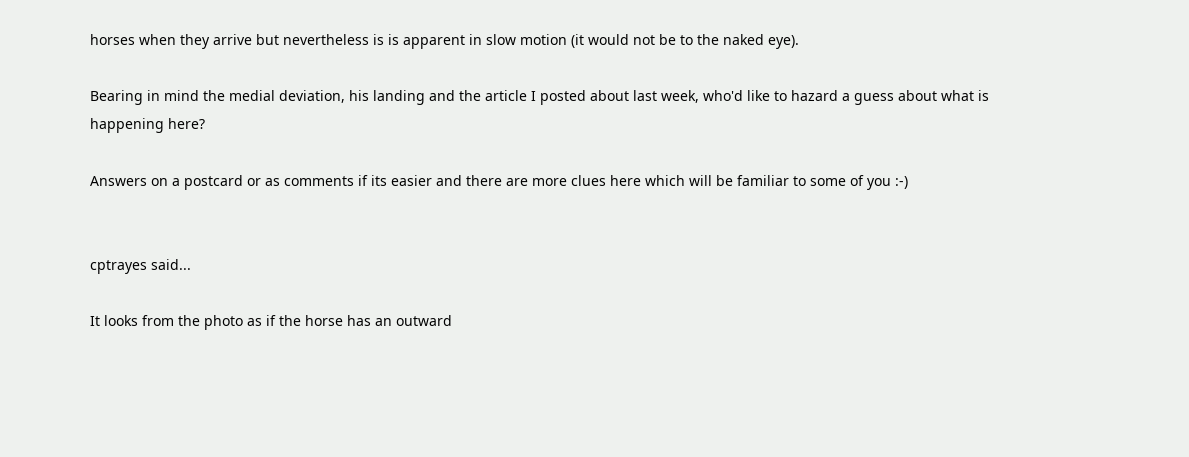horses when they arrive but nevertheless is is apparent in slow motion (it would not be to the naked eye).

Bearing in mind the medial deviation, his landing and the article I posted about last week, who'd like to hazard a guess about what is happening here?

Answers on a postcard or as comments if its easier and there are more clues here which will be familiar to some of you :-)


cptrayes said...

It looks from the photo as if the horse has an outward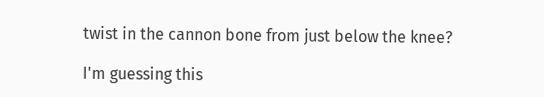twist in the cannon bone from just below the knee?

I'm guessing this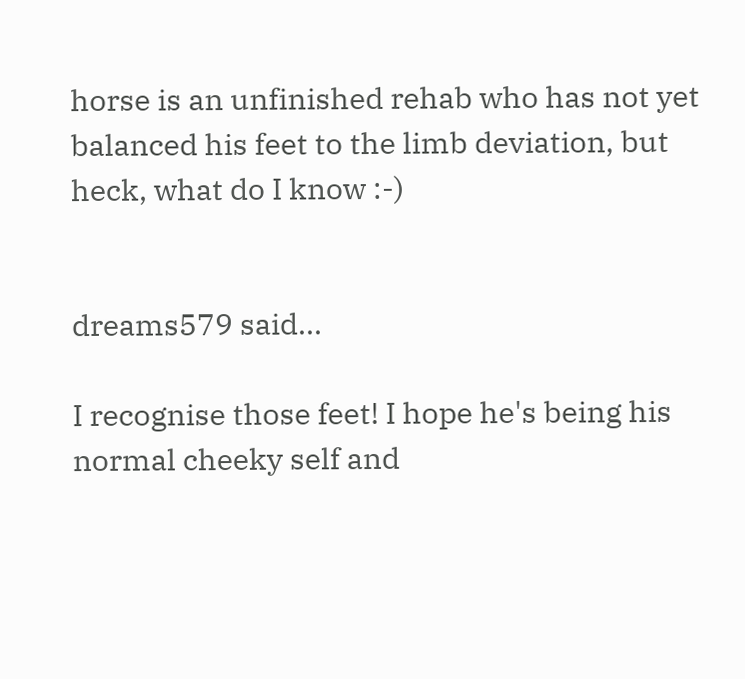horse is an unfinished rehab who has not yet balanced his feet to the limb deviation, but heck, what do I know :-)


dreams579 said...

I recognise those feet! I hope he's being his normal cheeky self and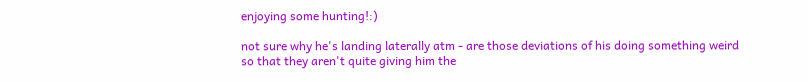enjoying some hunting!:)

not sure why he's landing laterally atm - are those deviations of his doing something weird so that they aren't quite giving him the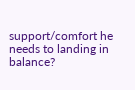support/comfort he needs to landing in balance?